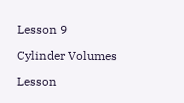Lesson 9

Cylinder Volumes

Lesson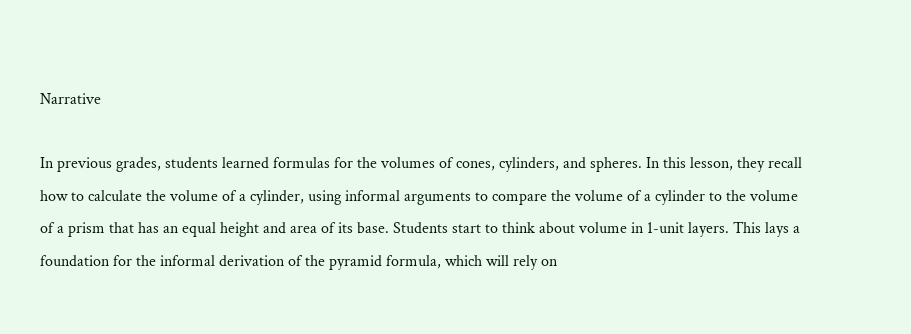Narrative

In previous grades, students learned formulas for the volumes of cones, cylinders, and spheres. In this lesson, they recall how to calculate the volume of a cylinder, using informal arguments to compare the volume of a cylinder to the volume of a prism that has an equal height and area of its base. Students start to think about volume in 1-unit layers. This lays a foundation for the informal derivation of the pyramid formula, which will rely on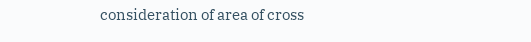consideration of area of cross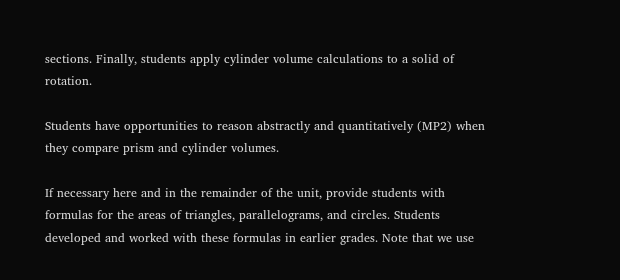sections. Finally, students apply cylinder volume calculations to a solid of rotation.

Students have opportunities to reason abstractly and quantitatively (MP2) when they compare prism and cylinder volumes.

If necessary here and in the remainder of the unit, provide students with formulas for the areas of triangles, parallelograms, and circles. Students developed and worked with these formulas in earlier grades. Note that we use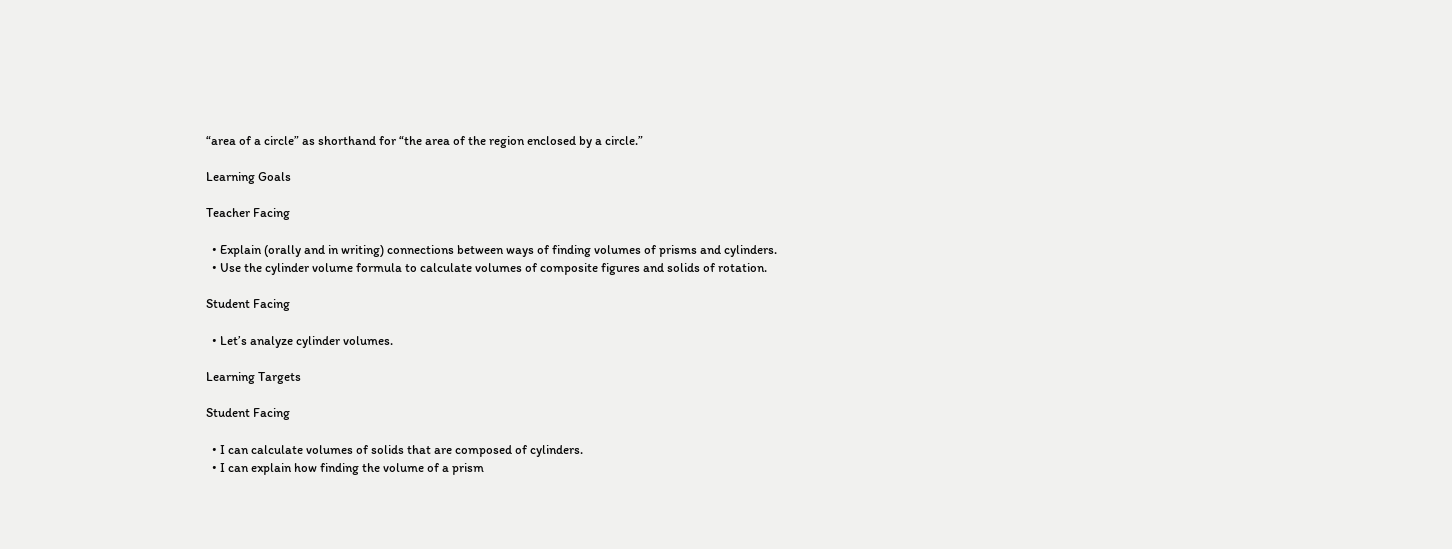“area of a circle” as shorthand for “the area of the region enclosed by a circle.”

Learning Goals

Teacher Facing

  • Explain (orally and in writing) connections between ways of finding volumes of prisms and cylinders.
  • Use the cylinder volume formula to calculate volumes of composite figures and solids of rotation.

Student Facing

  • Let’s analyze cylinder volumes.

Learning Targets

Student Facing

  • I can calculate volumes of solids that are composed of cylinders.
  • I can explain how finding the volume of a prism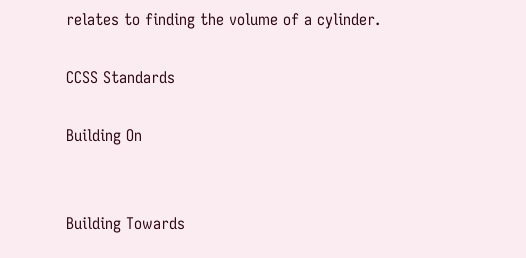relates to finding the volume of a cylinder.

CCSS Standards

Building On


Building Towards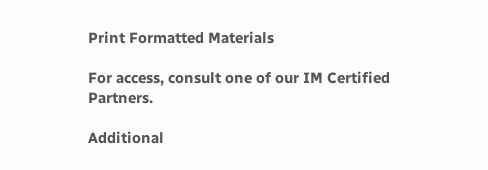Print Formatted Materials

For access, consult one of our IM Certified Partners.

Additional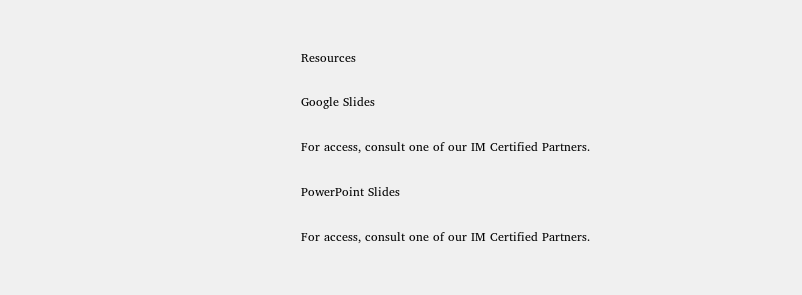Resources

Google Slides

For access, consult one of our IM Certified Partners.

PowerPoint Slides

For access, consult one of our IM Certified Partners.